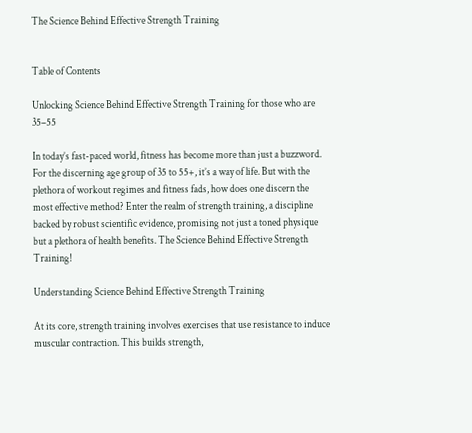The Science Behind Effective Strength Training


Table of Contents

Unlocking Science Behind Effective Strength Training for those who are 35–55

In today’s fast-paced world, fitness has become more than just a buzzword. For the discerning age group of 35 to 55+, it’s a way of life. But with the plethora of workout regimes and fitness fads, how does one discern the most effective method? Enter the realm of strength training, a discipline backed by robust scientific evidence, promising not just a toned physique but a plethora of health benefits. The Science Behind Effective Strength Training!

Understanding Science Behind Effective Strength Training

At its core, strength training involves exercises that use resistance to induce muscular contraction. This builds strength,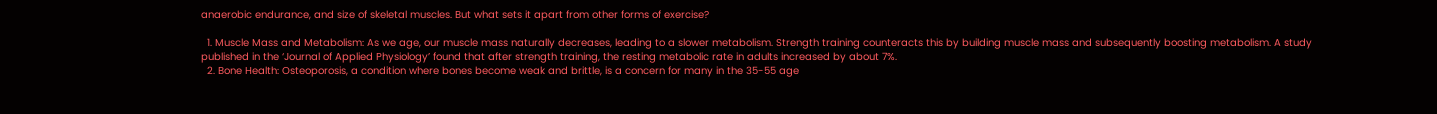anaerobic endurance, and size of skeletal muscles. But what sets it apart from other forms of exercise?

  1. Muscle Mass and Metabolism: As we age, our muscle mass naturally decreases, leading to a slower metabolism. Strength training counteracts this by building muscle mass and subsequently boosting metabolism. A study published in the ‘Journal of Applied Physiology’ found that after strength training, the resting metabolic rate in adults increased by about 7%.
  2. Bone Health: Osteoporosis, a condition where bones become weak and brittle, is a concern for many in the 35-55 age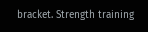bracket. Strength training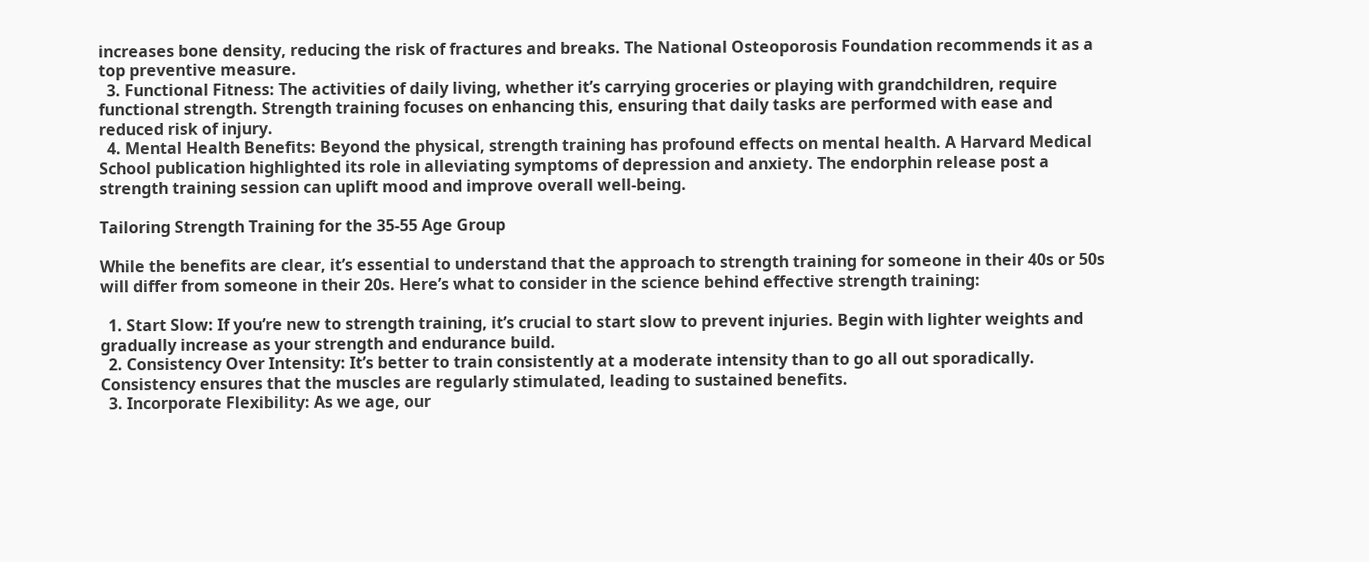increases bone density, reducing the risk of fractures and breaks. The National Osteoporosis Foundation recommends it as a top preventive measure.
  3. Functional Fitness: The activities of daily living, whether it’s carrying groceries or playing with grandchildren, require functional strength. Strength training focuses on enhancing this, ensuring that daily tasks are performed with ease and reduced risk of injury.
  4. Mental Health Benefits: Beyond the physical, strength training has profound effects on mental health. A Harvard Medical School publication highlighted its role in alleviating symptoms of depression and anxiety. The endorphin release post a strength training session can uplift mood and improve overall well-being.

Tailoring Strength Training for the 35-55 Age Group

While the benefits are clear, it’s essential to understand that the approach to strength training for someone in their 40s or 50s will differ from someone in their 20s. Here’s what to consider in the science behind effective strength training:

  1. Start Slow: If you’re new to strength training, it’s crucial to start slow to prevent injuries. Begin with lighter weights and gradually increase as your strength and endurance build.
  2. Consistency Over Intensity: It’s better to train consistently at a moderate intensity than to go all out sporadically. Consistency ensures that the muscles are regularly stimulated, leading to sustained benefits.
  3. Incorporate Flexibility: As we age, our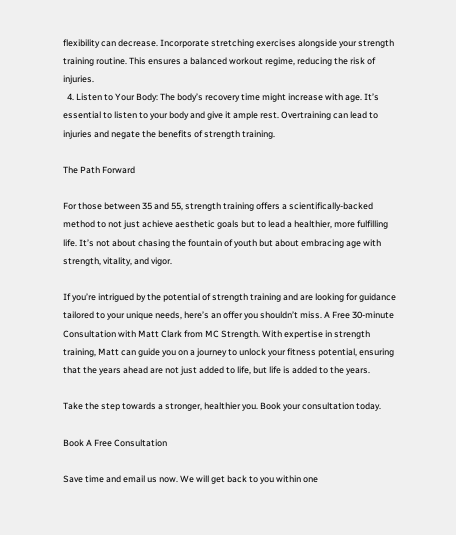flexibility can decrease. Incorporate stretching exercises alongside your strength training routine. This ensures a balanced workout regime, reducing the risk of injuries.
  4. Listen to Your Body: The body’s recovery time might increase with age. It’s essential to listen to your body and give it ample rest. Overtraining can lead to injuries and negate the benefits of strength training.

The Path Forward

For those between 35 and 55, strength training offers a scientifically-backed method to not just achieve aesthetic goals but to lead a healthier, more fulfilling life. It’s not about chasing the fountain of youth but about embracing age with strength, vitality, and vigor.

If you’re intrigued by the potential of strength training and are looking for guidance tailored to your unique needs, here’s an offer you shouldn’t miss. A Free 30-minute Consultation with Matt Clark from MC Strength. With expertise in strength training, Matt can guide you on a journey to unlock your fitness potential, ensuring that the years ahead are not just added to life, but life is added to the years.

Take the step towards a stronger, healthier you. Book your consultation today.

Book A Free Consultation

Save time and email us now. We will get back to you within one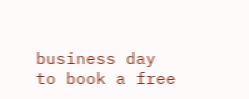business day to book a free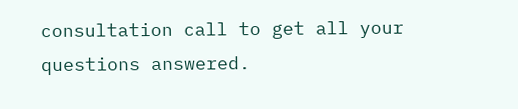consultation call to get all your questions answered.